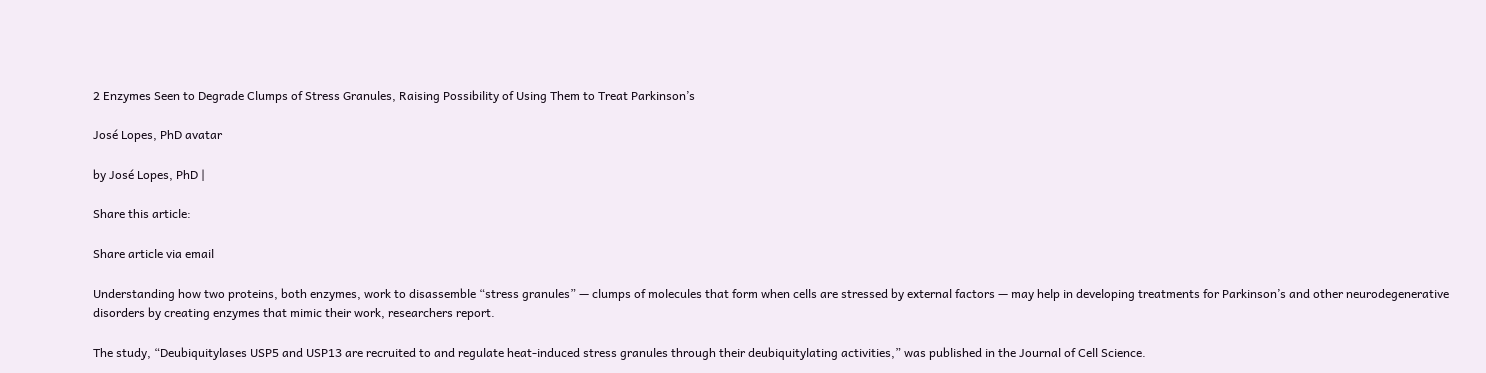2 Enzymes Seen to Degrade Clumps of Stress Granules, Raising Possibility of Using Them to Treat Parkinson’s

José Lopes, PhD avatar

by José Lopes, PhD |

Share this article:

Share article via email

Understanding how two proteins, both enzymes, work to disassemble “stress granules” — clumps of molecules that form when cells are stressed by external factors — may help in developing treatments for Parkinson’s and other neurodegenerative disorders by creating enzymes that mimic their work, researchers report.

The study, “Deubiquitylases USP5 and USP13 are recruited to and regulate heat-induced stress granules through their deubiquitylating activities,” was published in the Journal of Cell Science.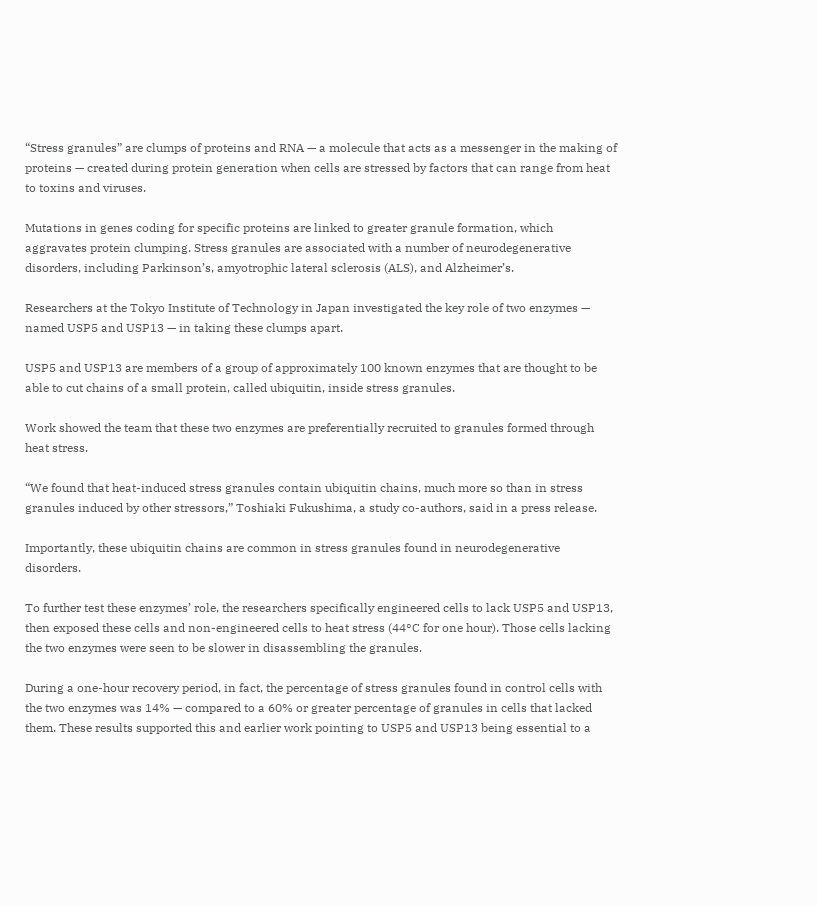“Stress granules” are clumps of proteins and RNA — a molecule that acts as a messenger in the making of proteins — created during protein generation when cells are stressed by factors that can range from heat to toxins and viruses.

Mutations in genes coding for specific proteins are linked to greater granule formation, which aggravates protein clumping. Stress granules are associated with a number of neurodegenerative disorders, including Parkinson’s, amyotrophic lateral sclerosis (ALS), and Alzheimer’s.

Researchers at the Tokyo Institute of Technology in Japan investigated the key role of two enzymes — named USP5 and USP13 — in taking these clumps apart.

USP5 and USP13 are members of a group of approximately 100 known enzymes that are thought to be able to cut chains of a small protein, called ubiquitin, inside stress granules.

Work showed the team that these two enzymes are preferentially recruited to granules formed through heat stress.

“We found that heat-induced stress granules contain ubiquitin chains, much more so than in stress granules induced by other stressors,” Toshiaki Fukushima, a study co-authors, said in a press release.

Importantly, these ubiquitin chains are common in stress granules found in neurodegenerative disorders.

To further test these enzymes’ role, the researchers specifically engineered cells to lack USP5 and USP13, then exposed these cells and non-engineered cells to heat stress (44°C for one hour). Those cells lacking the two enzymes were seen to be slower in disassembling the granules.

During a one-hour recovery period, in fact, the percentage of stress granules found in control cells with the two enzymes was 14% — compared to a 60% or greater percentage of granules in cells that lacked them. These results supported this and earlier work pointing to USP5 and USP13 being essential to a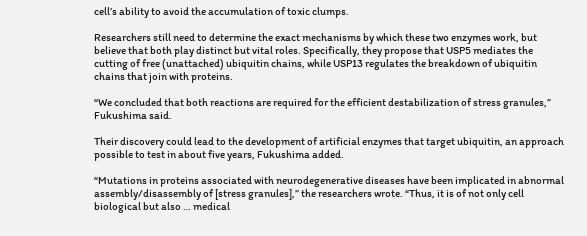cell’s ability to avoid the accumulation of toxic clumps.

Researchers still need to determine the exact mechanisms by which these two enzymes work, but believe that both play distinct but vital roles. Specifically, they propose that USP5 mediates the cutting of free (unattached) ubiquitin chains, while USP13 regulates the breakdown of ubiquitin chains that join with proteins.

“We concluded that both reactions are required for the efficient destabilization of stress granules,” Fukushima said.

Their discovery could lead to the development of artificial enzymes that target ubiquitin, an approach possible to test in about five years, Fukushima added.

“Mutations in proteins associated with neurodegenerative diseases have been implicated in abnormal assembly/disassembly of [stress granules],” the researchers wrote. “Thus, it is of not only cell biological but also … medical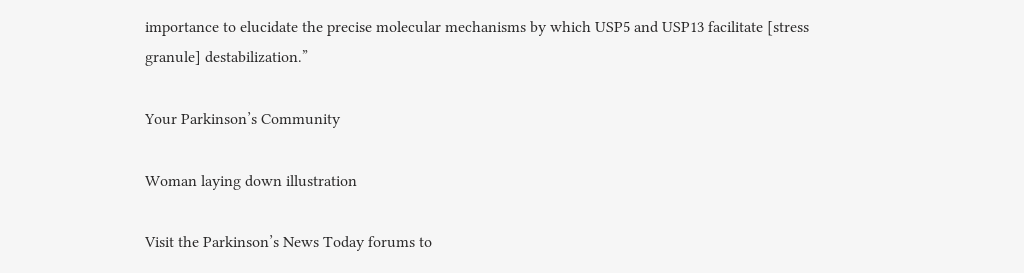importance to elucidate the precise molecular mechanisms by which USP5 and USP13 facilitate [stress granule] destabilization.”

Your Parkinson’s Community

Woman laying down illustration

Visit the Parkinson’s News Today forums to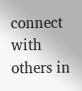connect with others in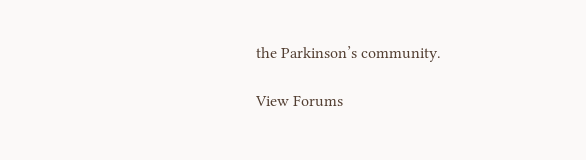the Parkinson’s community.

View Forums